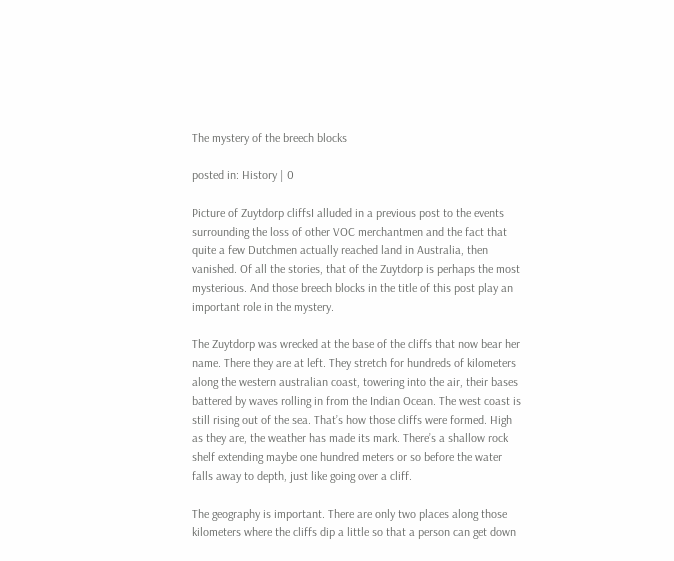The mystery of the breech blocks

posted in: History | 0

Picture of Zuytdorp cliffsI alluded in a previous post to the events surrounding the loss of other VOC merchantmen and the fact that quite a few Dutchmen actually reached land in Australia, then vanished. Of all the stories, that of the Zuytdorp is perhaps the most mysterious. And those breech blocks in the title of this post play an important role in the mystery.

The Zuytdorp was wrecked at the base of the cliffs that now bear her name. There they are at left. They stretch for hundreds of kilometers along the western australian coast, towering into the air, their bases battered by waves rolling in from the Indian Ocean. The west coast is still rising out of the sea. That’s how those cliffs were formed. High as they are, the weather has made its mark. There’s a shallow rock shelf extending maybe one hundred meters or so before the water falls away to depth, just like going over a cliff.

The geography is important. There are only two places along those kilometers where the cliffs dip a little so that a person can get down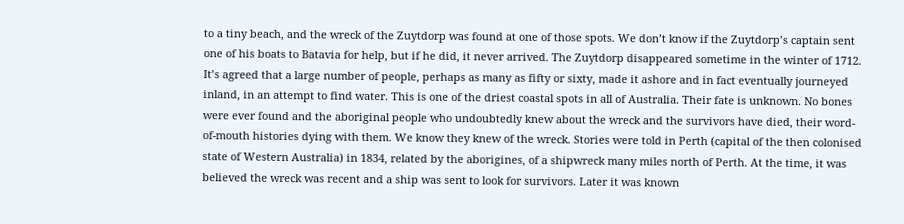to a tiny beach, and the wreck of the Zuytdorp was found at one of those spots. We don’t know if the Zuytdorp’s captain sent one of his boats to Batavia for help, but if he did, it never arrived. The Zuytdorp disappeared sometime in the winter of 1712. It’s agreed that a large number of people, perhaps as many as fifty or sixty, made it ashore and in fact eventually journeyed inland, in an attempt to find water. This is one of the driest coastal spots in all of Australia. Their fate is unknown. No bones were ever found and the aboriginal people who undoubtedly knew about the wreck and the survivors have died, their word-of-mouth histories dying with them. We know they knew of the wreck. Stories were told in Perth (capital of the then colonised state of Western Australia) in 1834, related by the aborigines, of a shipwreck many miles north of Perth. At the time, it was believed the wreck was recent and a ship was sent to look for survivors. Later it was known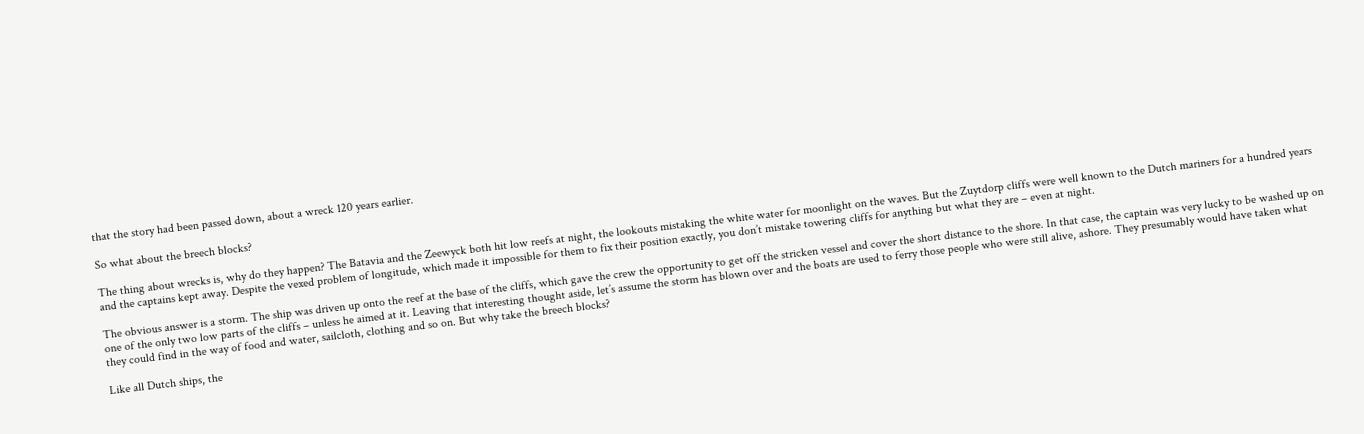that the story had been passed down, about a wreck 120 years earlier.

So what about the breech blocks?

The thing about wrecks is, why do they happen? The Batavia and the Zeewyck both hit low reefs at night, the lookouts mistaking the white water for moonlight on the waves. But the Zuytdorp cliffs were well known to the Dutch mariners for a hundred years and the captains kept away. Despite the vexed problem of longitude, which made it impossible for them to fix their position exactly, you don’t mistake towering cliffs for anything but what they are – even at night.

The obvious answer is a storm. The ship was driven up onto the reef at the base of the cliffs, which gave the crew the opportunity to get off the stricken vessel and cover the short distance to the shore. In that case, the captain was very lucky to be washed up on one of the only two low parts of the cliffs – unless he aimed at it. Leaving that interesting thought aside, let’s assume the storm has blown over and the boats are used to ferry those people who were still alive, ashore. They presumably would have taken what they could find in the way of food and water, sailcloth, clothing and so on. But why take the breech blocks?

Like all Dutch ships, the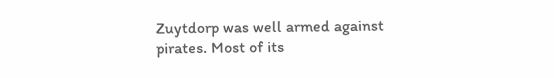Zuytdorp was well armed against pirates. Most of its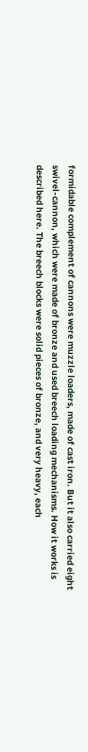formidable complement of cannons were muzzle loaders, made of cast iron. But it also carried eight swivel-cannon, which were made of bronze and used breech loading mechanisms. How it works is described here. The breech blocks were solid pieces of bronze, and very heavy, each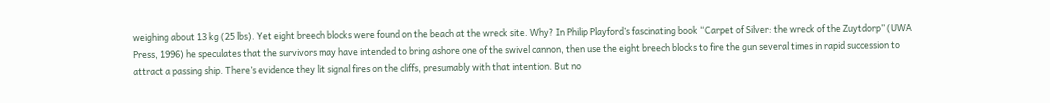weighing about 13 kg (25 lbs). Yet eight breech blocks were found on the beach at the wreck site. Why? In Philip Playford’s fascinating book “Carpet of Silver: the wreck of the Zuytdorp” (UWA Press, 1996) he speculates that the survivors may have intended to bring ashore one of the swivel cannon, then use the eight breech blocks to fire the gun several times in rapid succession to attract a passing ship. There’s evidence they lit signal fires on the cliffs, presumably with that intention. But no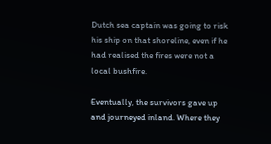Dutch sea captain was going to risk his ship on that shoreline, even if he had realised the fires were not a local bushfire.

Eventually, the survivors gave up and journeyed inland. Where they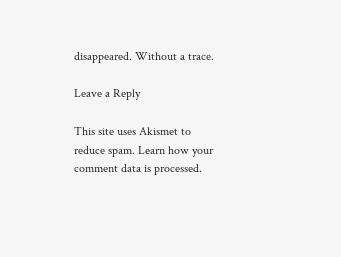disappeared. Without a trace.

Leave a Reply

This site uses Akismet to reduce spam. Learn how your comment data is processed.